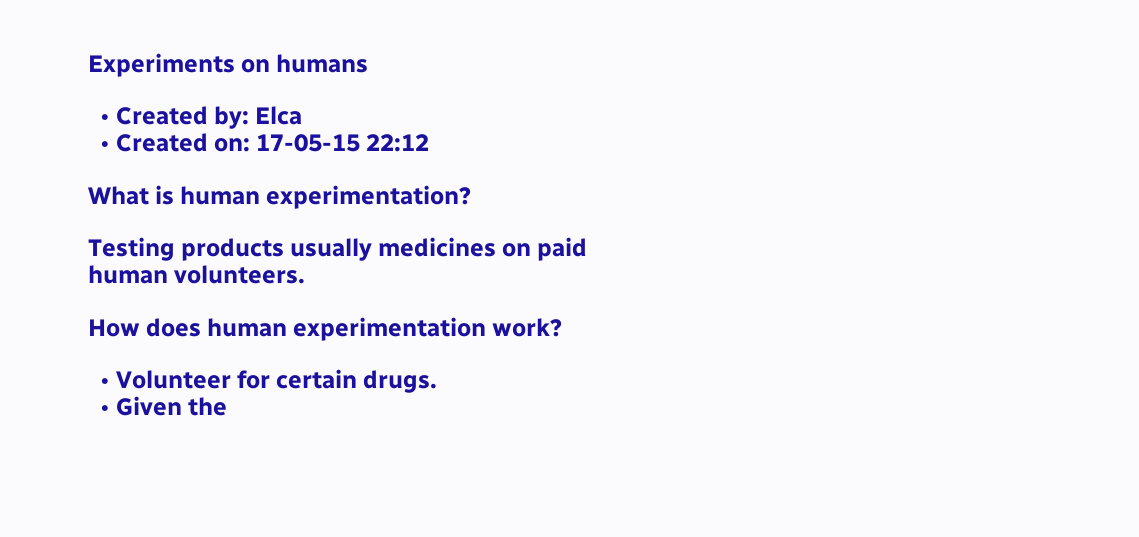Experiments on humans

  • Created by: Elca
  • Created on: 17-05-15 22:12

What is human experimentation?

Testing products usually medicines on paid human volunteers.

How does human experimentation work?

  • Volunteer for certain drugs.
  • Given the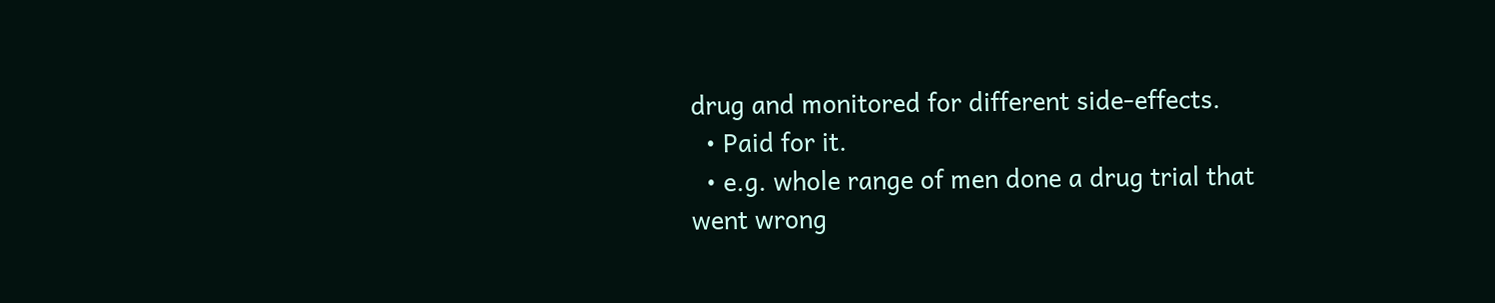drug and monitored for different side-effects.
  • Paid for it.
  • e.g. whole range of men done a drug trial that went wrong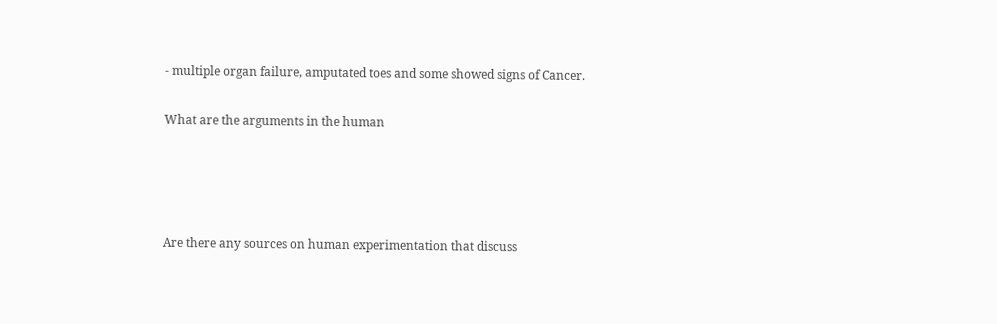- multiple organ failure, amputated toes and some showed signs of Cancer.

What are the arguments in the human




Are there any sources on human experimentation that discuss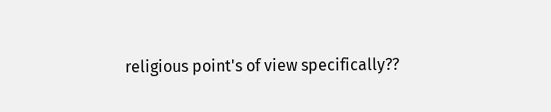religious point's of view specifically??